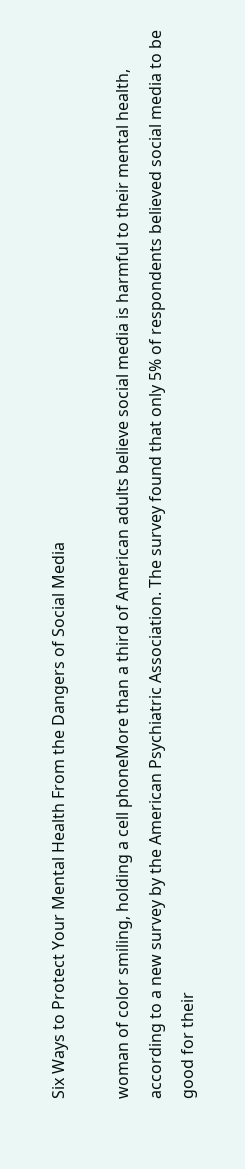Six Ways to Protect Your Mental Health From the Dangers of Social Media

woman of color smiling, holding a cell phoneMore than a third of American adults believe social media is harmful to their mental health, according to a new survey by the American Psychiatric Association. The survey found that only 5% of respondents believed social media to be good for their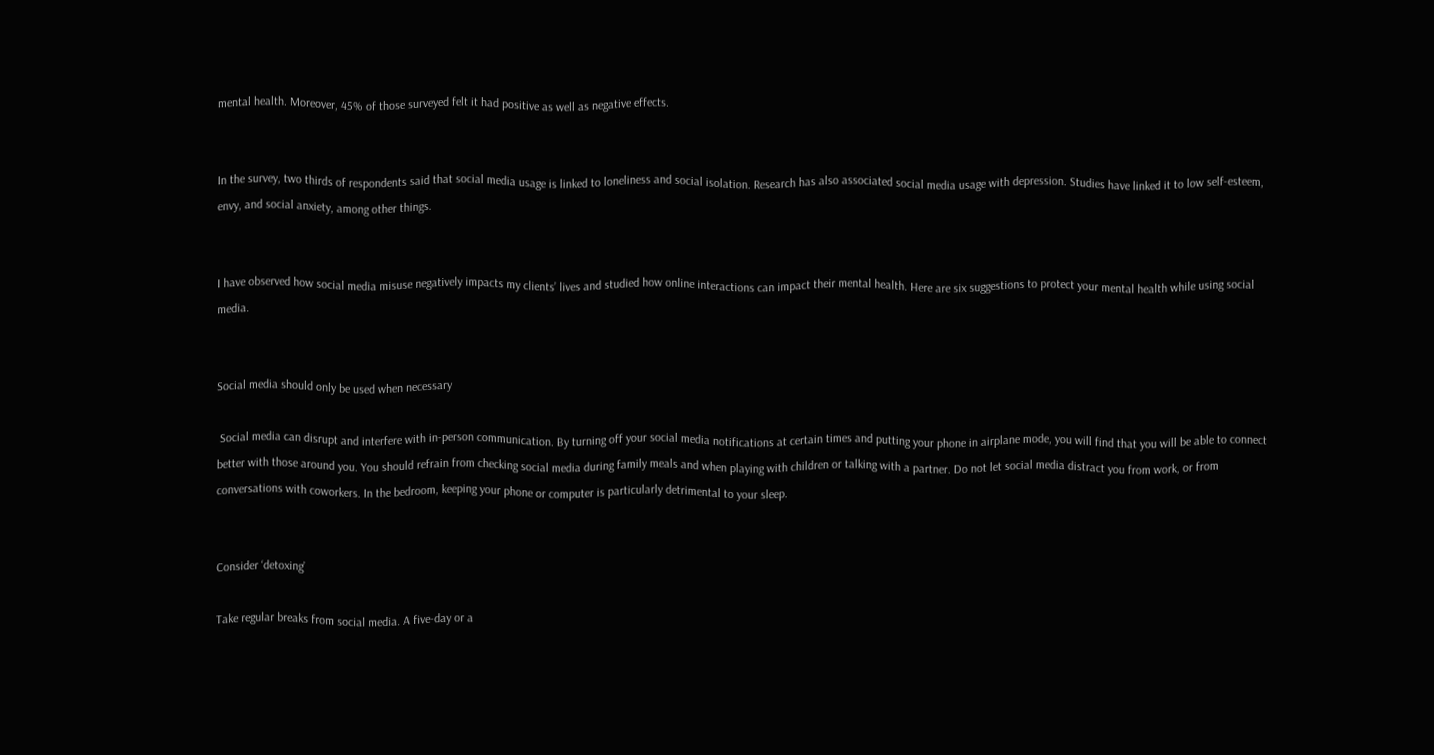mental health. Moreover, 45% of those surveyed felt it had positive as well as negative effects.


In the survey, two thirds of respondents said that social media usage is linked to loneliness and social isolation. Research has also associated social media usage with depression. Studies have linked it to low self-esteem, envy, and social anxiety, among other things.


I have observed how social media misuse negatively impacts my clients’ lives and studied how online interactions can impact their mental health. Here are six suggestions to protect your mental health while using social media.


Social media should only be used when necessary

 Social media can disrupt and interfere with in-person communication. By turning off your social media notifications at certain times and putting your phone in airplane mode, you will find that you will be able to connect better with those around you. You should refrain from checking social media during family meals and when playing with children or talking with a partner. Do not let social media distract you from work, or from conversations with coworkers. In the bedroom, keeping your phone or computer is particularly detrimental to your sleep.


Consider ‘detoxing’

Take regular breaks from social media. A five-day or a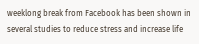weeklong break from Facebook has been shown in several studies to reduce stress and increase life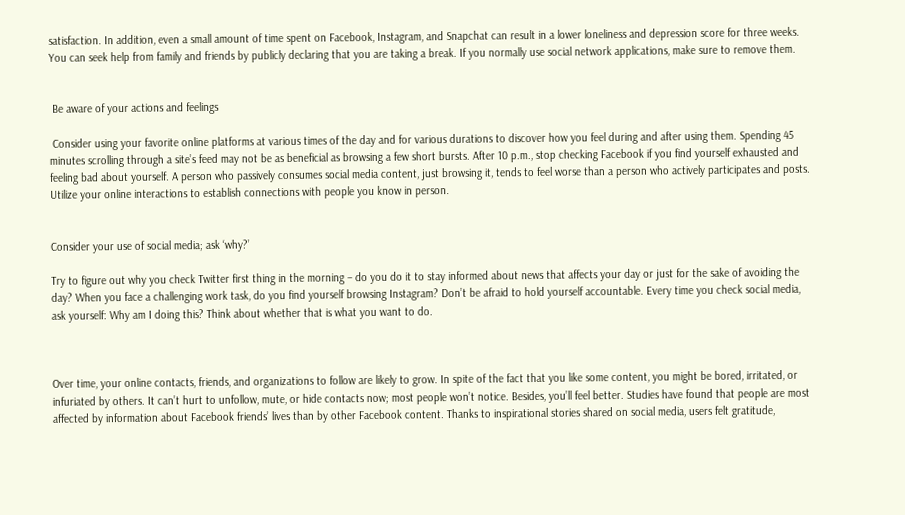satisfaction. In addition, even a small amount of time spent on Facebook, Instagram, and Snapchat can result in a lower loneliness and depression score for three weeks. You can seek help from family and friends by publicly declaring that you are taking a break. If you normally use social network applications, make sure to remove them.


 Be aware of your actions and feelings

 Consider using your favorite online platforms at various times of the day and for various durations to discover how you feel during and after using them. Spending 45 minutes scrolling through a site’s feed may not be as beneficial as browsing a few short bursts. After 10 p.m., stop checking Facebook if you find yourself exhausted and feeling bad about yourself. A person who passively consumes social media content, just browsing it, tends to feel worse than a person who actively participates and posts. Utilize your online interactions to establish connections with people you know in person.


Consider your use of social media; ask ‘why?’

Try to figure out why you check Twitter first thing in the morning – do you do it to stay informed about news that affects your day or just for the sake of avoiding the day? When you face a challenging work task, do you find yourself browsing Instagram? Don’t be afraid to hold yourself accountable. Every time you check social media, ask yourself: Why am I doing this? Think about whether that is what you want to do.



Over time, your online contacts, friends, and organizations to follow are likely to grow. In spite of the fact that you like some content, you might be bored, irritated, or infuriated by others. It can’t hurt to unfollow, mute, or hide contacts now; most people won’t notice. Besides, you’ll feel better. Studies have found that people are most affected by information about Facebook friends’ lives than by other Facebook content. Thanks to inspirational stories shared on social media, users felt gratitude,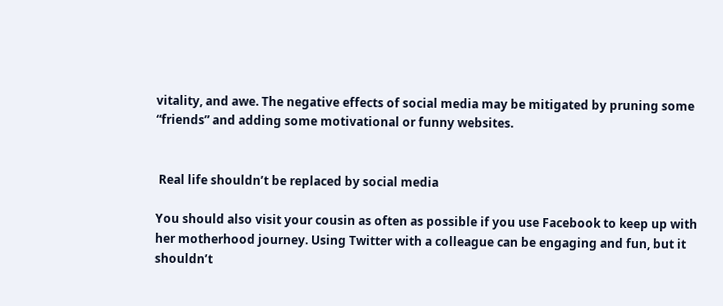vitality, and awe. The negative effects of social media may be mitigated by pruning some “friends” and adding some motivational or funny websites.


 Real life shouldn’t be replaced by social media

You should also visit your cousin as often as possible if you use Facebook to keep up with her motherhood journey. Using Twitter with a colleague can be engaging and fun, but it shouldn’t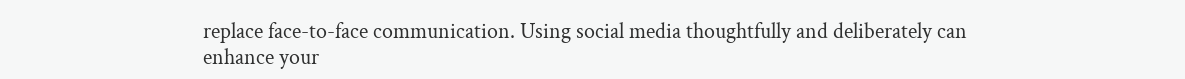replace face-to-face communication. Using social media thoughtfully and deliberately can enhance your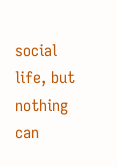social life, but nothing can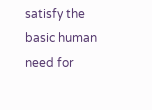satisfy the basic human need for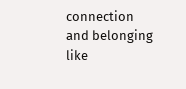connection and belonging like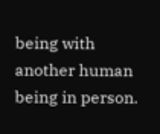being with another human being in person.